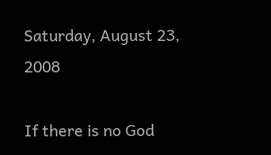Saturday, August 23, 2008

If there is no God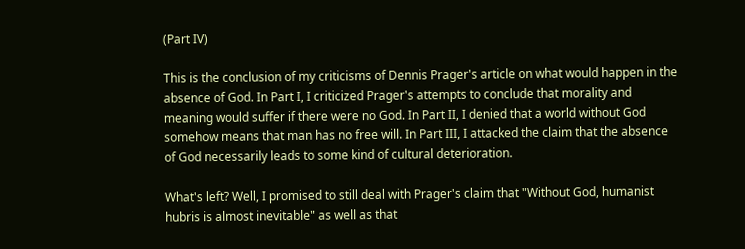(Part IV)

This is the conclusion of my criticisms of Dennis Prager's article on what would happen in the absence of God. In Part I, I criticized Prager's attempts to conclude that morality and meaning would suffer if there were no God. In Part II, I denied that a world without God somehow means that man has no free will. In Part III, I attacked the claim that the absence of God necessarily leads to some kind of cultural deterioration.

What's left? Well, I promised to still deal with Prager's claim that "Without God, humanist hubris is almost inevitable" as well as that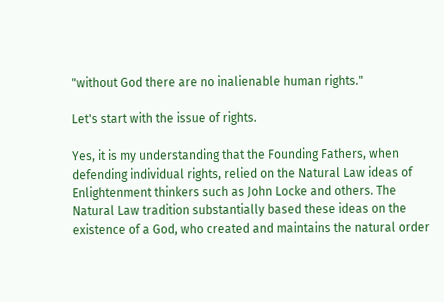"without God there are no inalienable human rights."

Let's start with the issue of rights.

Yes, it is my understanding that the Founding Fathers, when defending individual rights, relied on the Natural Law ideas of Enlightenment thinkers such as John Locke and others. The Natural Law tradition substantially based these ideas on the existence of a God, who created and maintains the natural order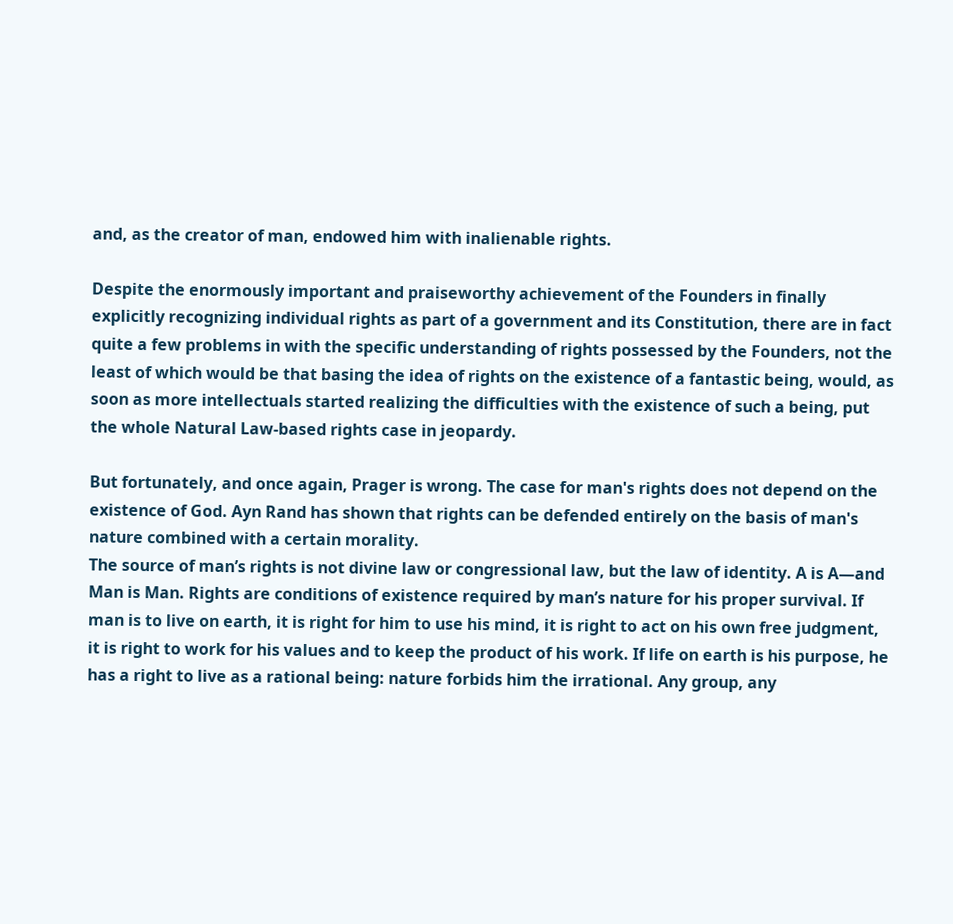and, as the creator of man, endowed him with inalienable rights.

Despite the enormously important and praiseworthy achievement of the Founders in finally explicitly recognizing individual rights as part of a government and its Constitution, there are in fact quite a few problems in with the specific understanding of rights possessed by the Founders, not the least of which would be that basing the idea of rights on the existence of a fantastic being, would, as soon as more intellectuals started realizing the difficulties with the existence of such a being, put the whole Natural Law-based rights case in jeopardy.

But fortunately, and once again, Prager is wrong. The case for man's rights does not depend on the existence of God. Ayn Rand has shown that rights can be defended entirely on the basis of man's nature combined with a certain morality.
The source of man’s rights is not divine law or congressional law, but the law of identity. A is A—and Man is Man. Rights are conditions of existence required by man’s nature for his proper survival. If man is to live on earth, it is right for him to use his mind, it is right to act on his own free judgment, it is right to work for his values and to keep the product of his work. If life on earth is his purpose, he has a right to live as a rational being: nature forbids him the irrational. Any group, any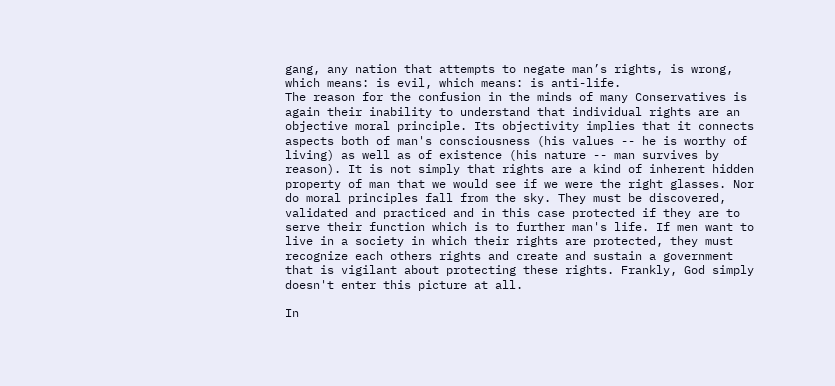gang, any nation that attempts to negate man’s rights, is wrong, which means: is evil, which means: is anti-life.
The reason for the confusion in the minds of many Conservatives is again their inability to understand that individual rights are an objective moral principle. Its objectivity implies that it connects aspects both of man's consciousness (his values -- he is worthy of living) as well as of existence (his nature -- man survives by reason). It is not simply that rights are a kind of inherent hidden property of man that we would see if we were the right glasses. Nor do moral principles fall from the sky. They must be discovered, validated and practiced and in this case protected if they are to serve their function which is to further man's life. If men want to live in a society in which their rights are protected, they must recognize each others rights and create and sustain a government that is vigilant about protecting these rights. Frankly, God simply doesn't enter this picture at all.

In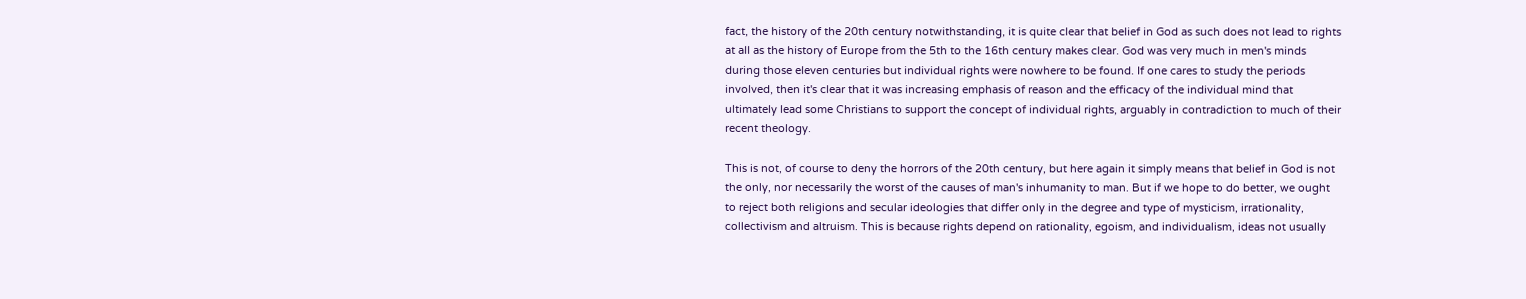fact, the history of the 20th century notwithstanding, it is quite clear that belief in God as such does not lead to rights at all as the history of Europe from the 5th to the 16th century makes clear. God was very much in men's minds during those eleven centuries but individual rights were nowhere to be found. If one cares to study the periods involved, then it's clear that it was increasing emphasis of reason and the efficacy of the individual mind that ultimately lead some Christians to support the concept of individual rights, arguably in contradiction to much of their recent theology.

This is not, of course to deny the horrors of the 20th century, but here again it simply means that belief in God is not the only, nor necessarily the worst of the causes of man's inhumanity to man. But if we hope to do better, we ought to reject both religions and secular ideologies that differ only in the degree and type of mysticism, irrationality, collectivism and altruism. This is because rights depend on rationality, egoism, and individualism, ideas not usually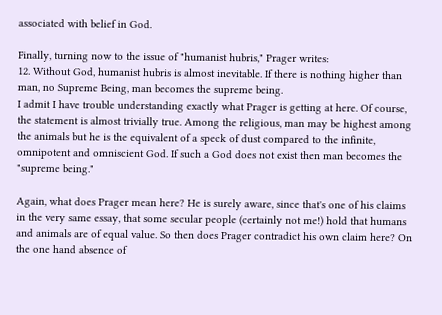associated with belief in God.

Finally, turning now to the issue of "humanist hubris," Prager writes:
12. Without God, humanist hubris is almost inevitable. If there is nothing higher than man, no Supreme Being, man becomes the supreme being.
I admit I have trouble understanding exactly what Prager is getting at here. Of course, the statement is almost trivially true. Among the religious, man may be highest among the animals but he is the equivalent of a speck of dust compared to the infinite, omnipotent and omniscient God. If such a God does not exist then man becomes the "supreme being."

Again, what does Prager mean here? He is surely aware, since that's one of his claims in the very same essay, that some secular people (certainly not me!) hold that humans and animals are of equal value. So then does Prager contradict his own claim here? On the one hand absence of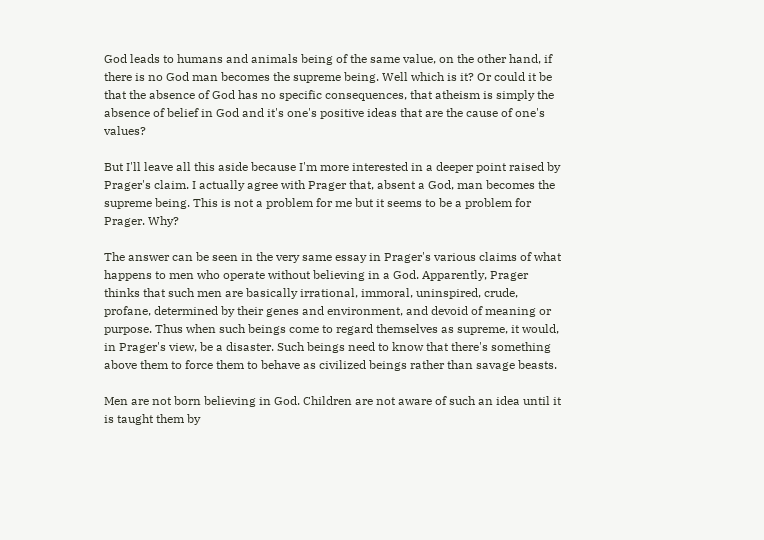God leads to humans and animals being of the same value, on the other hand, if there is no God man becomes the supreme being. Well which is it? Or could it be that the absence of God has no specific consequences, that atheism is simply the absence of belief in God and it's one's positive ideas that are the cause of one's values?

But I'll leave all this aside because I'm more interested in a deeper point raised by Prager's claim. I actually agree with Prager that, absent a God, man becomes the supreme being. This is not a problem for me but it seems to be a problem for Prager. Why?

The answer can be seen in the very same essay in Prager's various claims of what happens to men who operate without believing in a God. Apparently, Prager thinks that such men are basically irrational, immoral, uninspired, crude, profane, determined by their genes and environment, and devoid of meaning or purpose. Thus when such beings come to regard themselves as supreme, it would, in Prager's view, be a disaster. Such beings need to know that there's something above them to force them to behave as civilized beings rather than savage beasts.

Men are not born believing in God. Children are not aware of such an idea until it is taught them by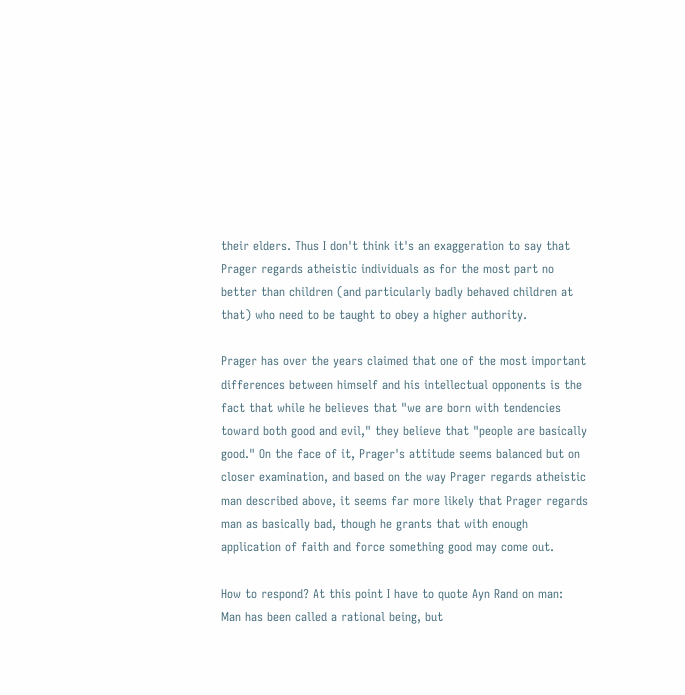their elders. Thus I don't think it's an exaggeration to say that Prager regards atheistic individuals as for the most part no better than children (and particularly badly behaved children at that) who need to be taught to obey a higher authority.

Prager has over the years claimed that one of the most important differences between himself and his intellectual opponents is the fact that while he believes that "we are born with tendencies toward both good and evil," they believe that "people are basically good." On the face of it, Prager's attitude seems balanced but on closer examination, and based on the way Prager regards atheistic man described above, it seems far more likely that Prager regards man as basically bad, though he grants that with enough application of faith and force something good may come out.

How to respond? At this point I have to quote Ayn Rand on man:
Man has been called a rational being, but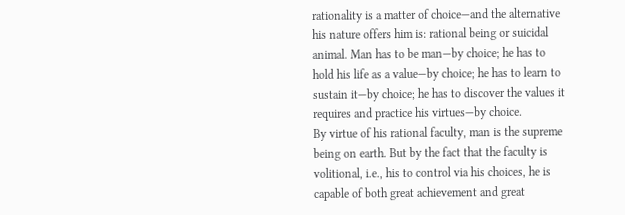rationality is a matter of choice—and the alternative his nature offers him is: rational being or suicidal animal. Man has to be man—by choice; he has to hold his life as a value—by choice; he has to learn to sustain it—by choice; he has to discover the values it requires and practice his virtues—by choice.
By virtue of his rational faculty, man is the supreme being on earth. But by the fact that the faculty is volitional, i.e., his to control via his choices, he is capable of both great achievement and great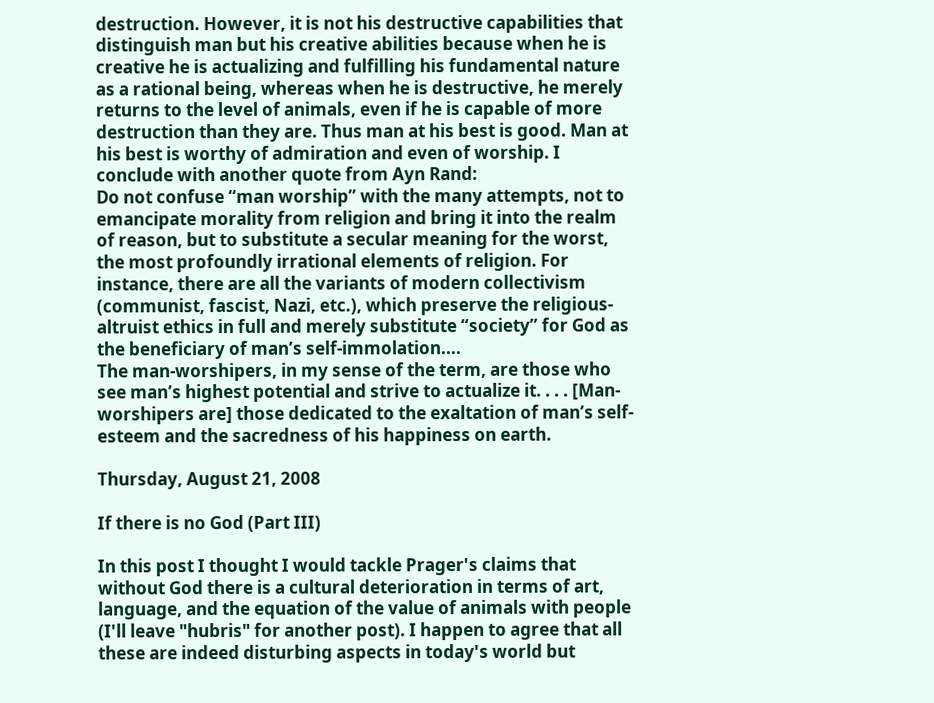destruction. However, it is not his destructive capabilities that distinguish man but his creative abilities because when he is creative he is actualizing and fulfilling his fundamental nature as a rational being, whereas when he is destructive, he merely returns to the level of animals, even if he is capable of more destruction than they are. Thus man at his best is good. Man at his best is worthy of admiration and even of worship. I conclude with another quote from Ayn Rand:
Do not confuse “man worship” with the many attempts, not to emancipate morality from religion and bring it into the realm of reason, but to substitute a secular meaning for the worst, the most profoundly irrational elements of religion. For instance, there are all the variants of modern collectivism (communist, fascist, Nazi, etc.), which preserve the religious-altruist ethics in full and merely substitute “society” for God as the beneficiary of man’s self-immolation....
The man-worshipers, in my sense of the term, are those who see man’s highest potential and strive to actualize it. . . . [Man-worshipers are] those dedicated to the exaltation of man’s self-esteem and the sacredness of his happiness on earth.

Thursday, August 21, 2008

If there is no God (Part III)

In this post I thought I would tackle Prager's claims that without God there is a cultural deterioration in terms of art, language, and the equation of the value of animals with people (I'll leave "hubris" for another post). I happen to agree that all these are indeed disturbing aspects in today's world but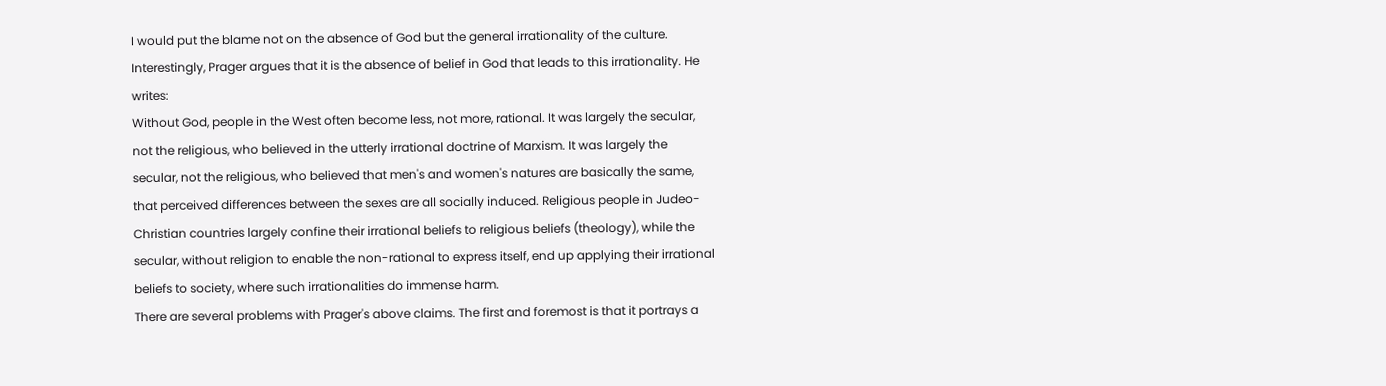I would put the blame not on the absence of God but the general irrationality of the culture. Interestingly, Prager argues that it is the absence of belief in God that leads to this irrationality. He writes:
Without God, people in the West often become less, not more, rational. It was largely the secular, not the religious, who believed in the utterly irrational doctrine of Marxism. It was largely the secular, not the religious, who believed that men's and women's natures are basically the same, that perceived differences between the sexes are all socially induced. Religious people in Judeo-Christian countries largely confine their irrational beliefs to religious beliefs (theology), while the secular, without religion to enable the non-rational to express itself, end up applying their irrational beliefs to society, where such irrationalities do immense harm.
There are several problems with Prager's above claims. The first and foremost is that it portrays a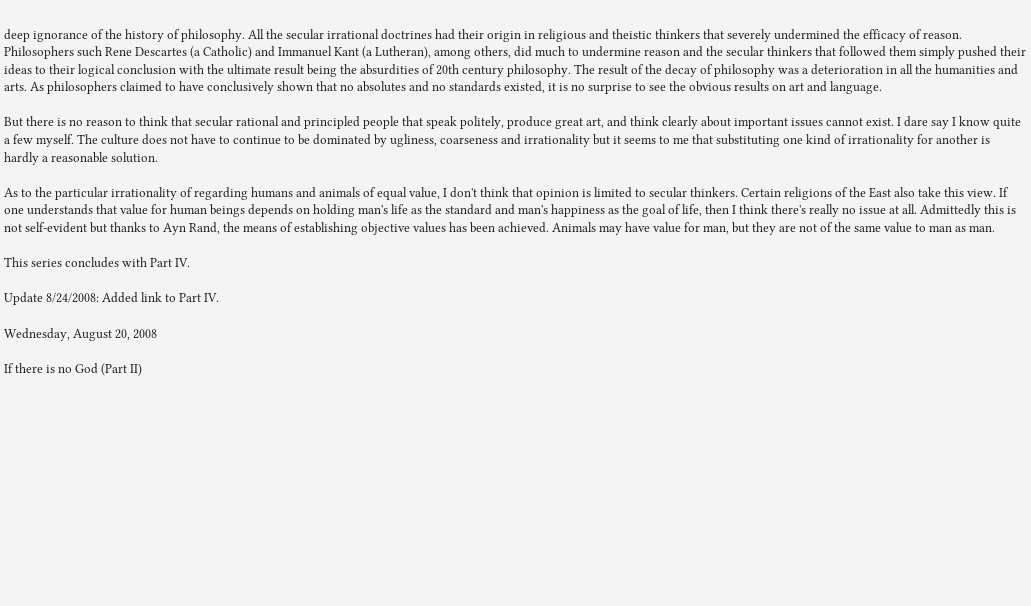deep ignorance of the history of philosophy. All the secular irrational doctrines had their origin in religious and theistic thinkers that severely undermined the efficacy of reason. Philosophers such Rene Descartes (a Catholic) and Immanuel Kant (a Lutheran), among others, did much to undermine reason and the secular thinkers that followed them simply pushed their ideas to their logical conclusion with the ultimate result being the absurdities of 20th century philosophy. The result of the decay of philosophy was a deterioration in all the humanities and arts. As philosophers claimed to have conclusively shown that no absolutes and no standards existed, it is no surprise to see the obvious results on art and language.

But there is no reason to think that secular rational and principled people that speak politely, produce great art, and think clearly about important issues cannot exist. I dare say I know quite a few myself. The culture does not have to continue to be dominated by ugliness, coarseness and irrationality but it seems to me that substituting one kind of irrationality for another is hardly a reasonable solution.

As to the particular irrationality of regarding humans and animals of equal value, I don't think that opinion is limited to secular thinkers. Certain religions of the East also take this view. If one understands that value for human beings depends on holding man's life as the standard and man's happiness as the goal of life, then I think there's really no issue at all. Admittedly this is not self-evident but thanks to Ayn Rand, the means of establishing objective values has been achieved. Animals may have value for man, but they are not of the same value to man as man.

This series concludes with Part IV.

Update 8/24/2008: Added link to Part IV.

Wednesday, August 20, 2008

If there is no God (Part II)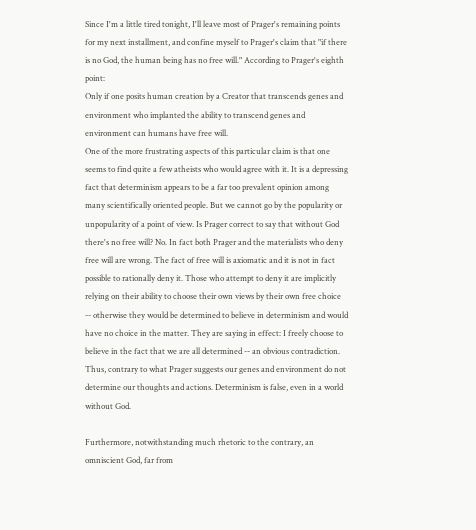Since I'm a little tired tonight, I'll leave most of Prager's remaining points for my next installment, and confine myself to Prager's claim that "if there is no God, the human being has no free will." According to Prager's eighth point:
Only if one posits human creation by a Creator that transcends genes and environment who implanted the ability to transcend genes and environment can humans have free will.
One of the more frustrating aspects of this particular claim is that one seems to find quite a few atheists who would agree with it. It is a depressing fact that determinism appears to be a far too prevalent opinion among many scientifically oriented people. But we cannot go by the popularity or unpopularity of a point of view. Is Prager correct to say that without God there's no free will? No. In fact both Prager and the materialists who deny free will are wrong. The fact of free will is axiomatic and it is not in fact possible to rationally deny it. Those who attempt to deny it are implicitly relying on their ability to choose their own views by their own free choice -- otherwise they would be determined to believe in determinism and would have no choice in the matter. They are saying in effect: I freely choose to believe in the fact that we are all determined -- an obvious contradiction. Thus, contrary to what Prager suggests our genes and environment do not determine our thoughts and actions. Determinism is false, even in a world without God.

Furthermore, notwithstanding much rhetoric to the contrary, an omniscient God, far from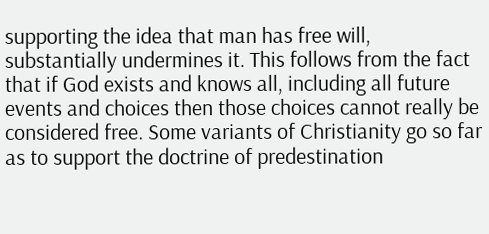supporting the idea that man has free will, substantially undermines it. This follows from the fact that if God exists and knows all, including all future events and choices then those choices cannot really be considered free. Some variants of Christianity go so far as to support the doctrine of predestination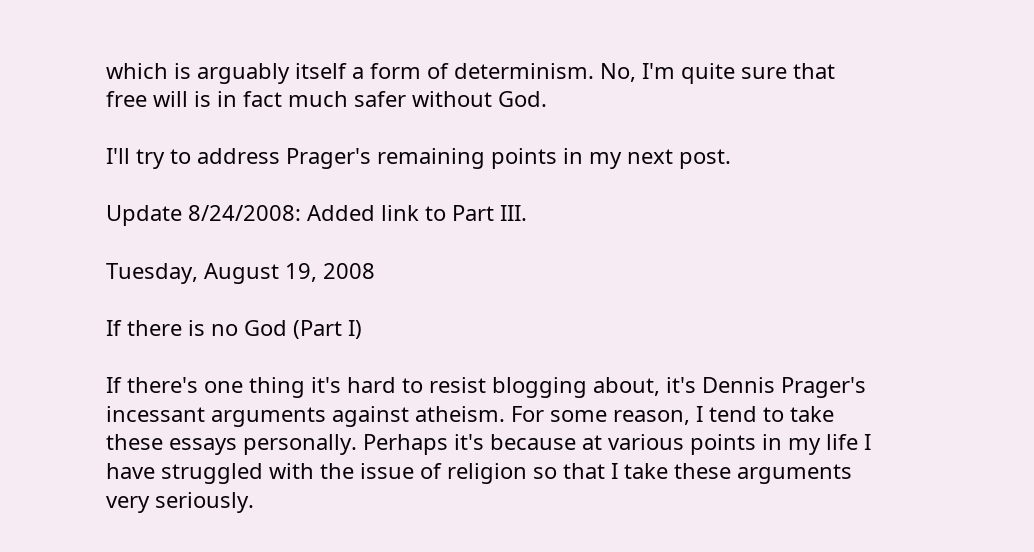which is arguably itself a form of determinism. No, I'm quite sure that free will is in fact much safer without God.

I'll try to address Prager's remaining points in my next post.

Update 8/24/2008: Added link to Part III.

Tuesday, August 19, 2008

If there is no God (Part I)

If there's one thing it's hard to resist blogging about, it's Dennis Prager's incessant arguments against atheism. For some reason, I tend to take these essays personally. Perhaps it's because at various points in my life I have struggled with the issue of religion so that I take these arguments very seriously.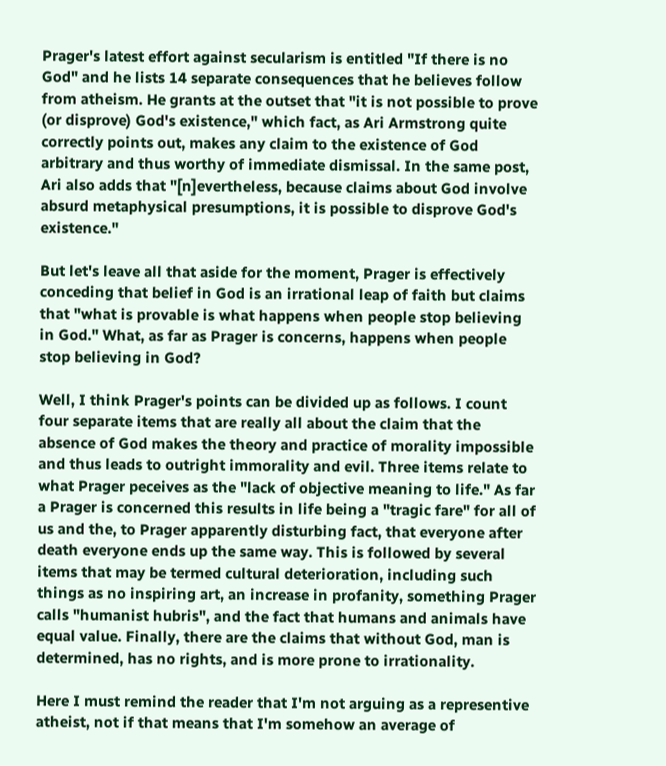Prager's latest effort against secularism is entitled "If there is no God" and he lists 14 separate consequences that he believes follow from atheism. He grants at the outset that "it is not possible to prove (or disprove) God's existence," which fact, as Ari Armstrong quite correctly points out, makes any claim to the existence of God arbitrary and thus worthy of immediate dismissal. In the same post, Ari also adds that "[n]evertheless, because claims about God involve absurd metaphysical presumptions, it is possible to disprove God's existence."

But let's leave all that aside for the moment, Prager is effectively conceding that belief in God is an irrational leap of faith but claims that "what is provable is what happens when people stop believing in God." What, as far as Prager is concerns, happens when people stop believing in God?

Well, I think Prager's points can be divided up as follows. I count four separate items that are really all about the claim that the absence of God makes the theory and practice of morality impossible and thus leads to outright immorality and evil. Three items relate to what Prager peceives as the "lack of objective meaning to life." As far a Prager is concerned this results in life being a "tragic fare" for all of us and the, to Prager apparently disturbing fact, that everyone after death everyone ends up the same way. This is followed by several items that may be termed cultural deterioration, including such things as no inspiring art, an increase in profanity, something Prager calls "humanist hubris", and the fact that humans and animals have equal value. Finally, there are the claims that without God, man is determined, has no rights, and is more prone to irrationality.

Here I must remind the reader that I'm not arguing as a representive atheist, not if that means that I'm somehow an average of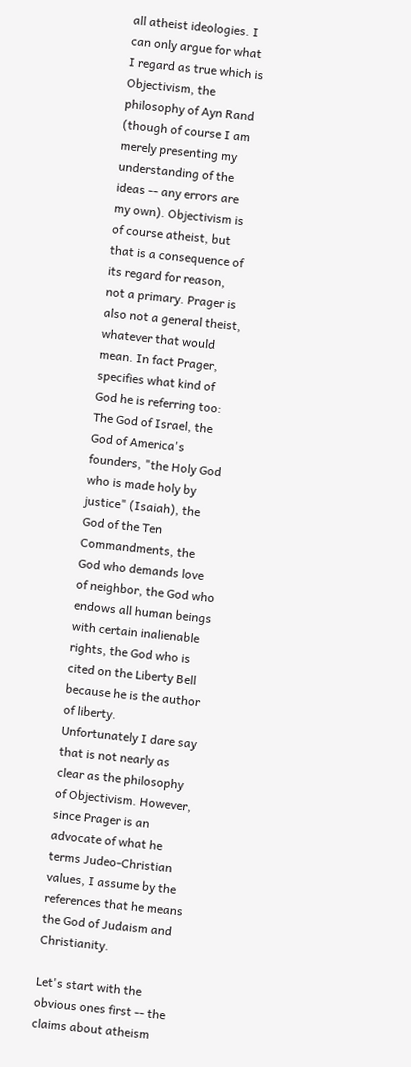all atheist ideologies. I can only argue for what I regard as true which is Objectivism, the philosophy of Ayn Rand (though of course I am merely presenting my understanding of the ideas -- any errors are my own). Objectivism is of course atheist, but that is a consequence of its regard for reason, not a primary. Prager is also not a general theist, whatever that would mean. In fact Prager, specifies what kind of God he is referring too:
The God of Israel, the God of America's founders, "the Holy God who is made holy by justice" (Isaiah), the God of the Ten Commandments, the God who demands love of neighbor, the God who endows all human beings with certain inalienable rights, the God who is cited on the Liberty Bell because he is the author of liberty.
Unfortunately I dare say that is not nearly as clear as the philosophy of Objectivism. However, since Prager is an advocate of what he terms Judeo-Christian values, I assume by the references that he means the God of Judaism and Christianity.

Let's start with the obvious ones first -- the claims about atheism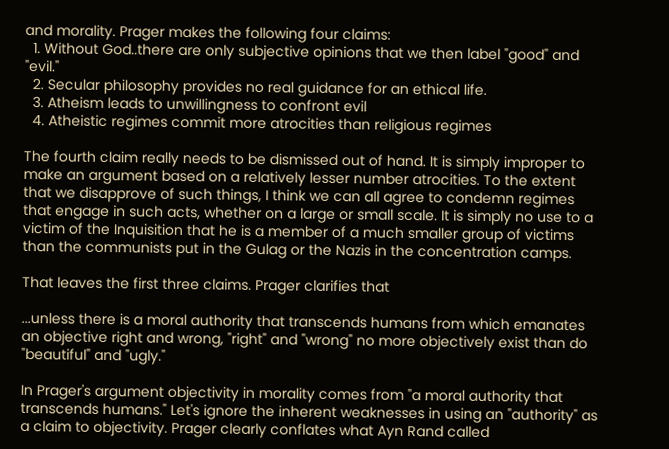and morality. Prager makes the following four claims:
  1. Without God..there are only subjective opinions that we then label "good" and "evil."
  2. Secular philosophy provides no real guidance for an ethical life.
  3. Atheism leads to unwillingness to confront evil
  4. Atheistic regimes commit more atrocities than religious regimes

The fourth claim really needs to be dismissed out of hand. It is simply improper to make an argument based on a relatively lesser number atrocities. To the extent that we disapprove of such things, I think we can all agree to condemn regimes that engage in such acts, whether on a large or small scale. It is simply no use to a victim of the Inquisition that he is a member of a much smaller group of victims than the communists put in the Gulag or the Nazis in the concentration camps.

That leaves the first three claims. Prager clarifies that

...unless there is a moral authority that transcends humans from which emanates an objective right and wrong, "right" and "wrong" no more objectively exist than do "beautiful" and "ugly."

In Prager's argument objectivity in morality comes from "a moral authority that transcends humans." Let's ignore the inherent weaknesses in using an "authority" as a claim to objectivity. Prager clearly conflates what Ayn Rand called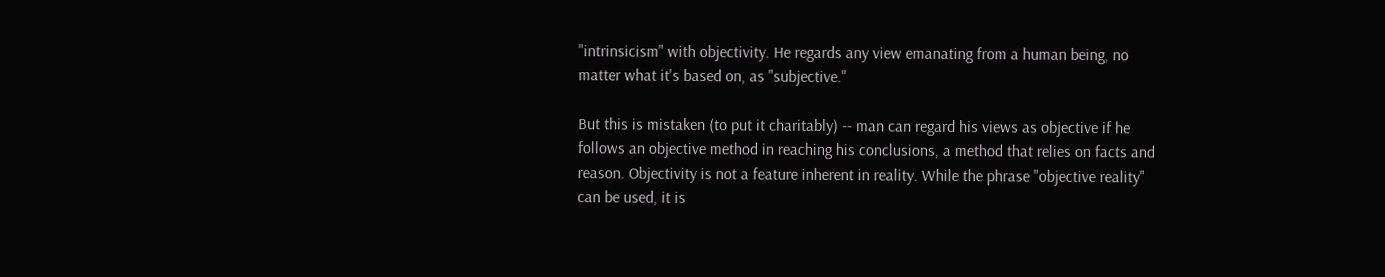"intrinsicism" with objectivity. He regards any view emanating from a human being, no matter what it's based on, as "subjective."

But this is mistaken (to put it charitably) -- man can regard his views as objective if he follows an objective method in reaching his conclusions, a method that relies on facts and reason. Objectivity is not a feature inherent in reality. While the phrase "objective reality" can be used, it is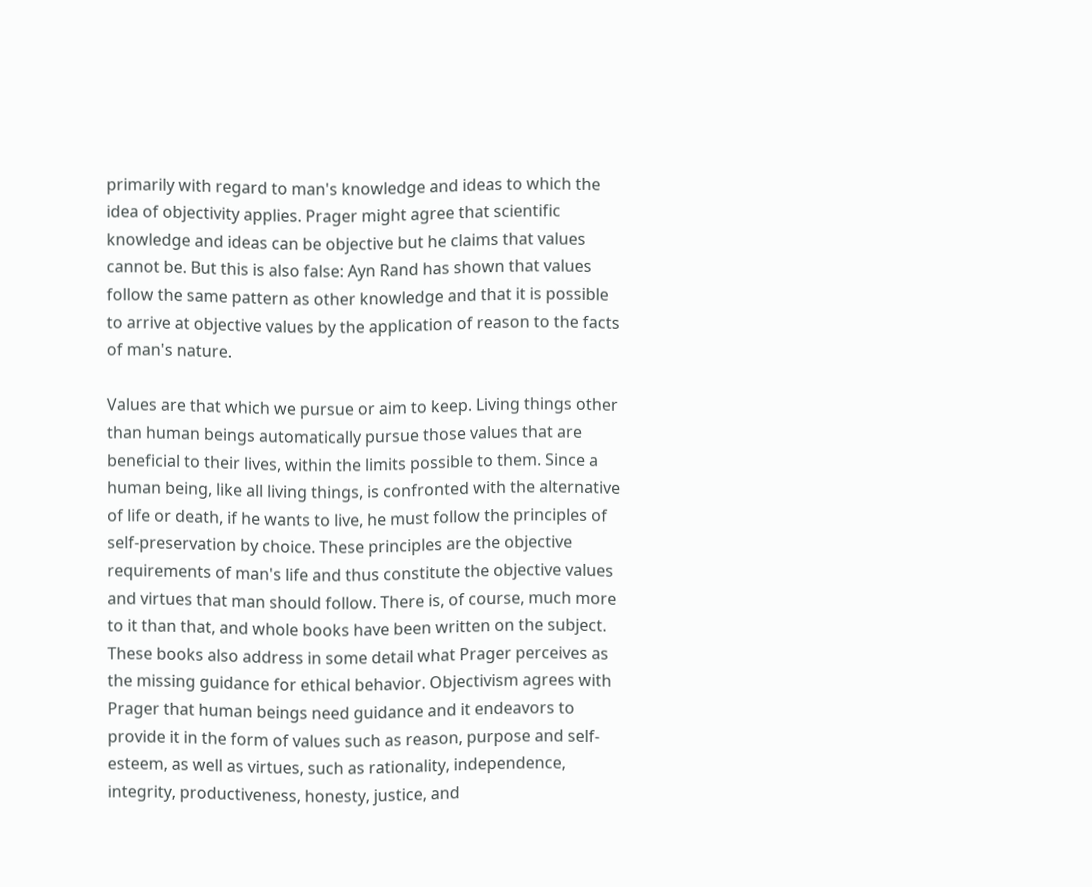primarily with regard to man's knowledge and ideas to which the idea of objectivity applies. Prager might agree that scientific knowledge and ideas can be objective but he claims that values cannot be. But this is also false: Ayn Rand has shown that values follow the same pattern as other knowledge and that it is possible to arrive at objective values by the application of reason to the facts of man's nature.

Values are that which we pursue or aim to keep. Living things other than human beings automatically pursue those values that are beneficial to their lives, within the limits possible to them. Since a human being, like all living things, is confronted with the alternative of life or death, if he wants to live, he must follow the principles of self-preservation by choice. These principles are the objective requirements of man's life and thus constitute the objective values and virtues that man should follow. There is, of course, much more to it than that, and whole books have been written on the subject. These books also address in some detail what Prager perceives as the missing guidance for ethical behavior. Objectivism agrees with Prager that human beings need guidance and it endeavors to provide it in the form of values such as reason, purpose and self-esteem, as well as virtues, such as rationality, independence, integrity, productiveness, honesty, justice, and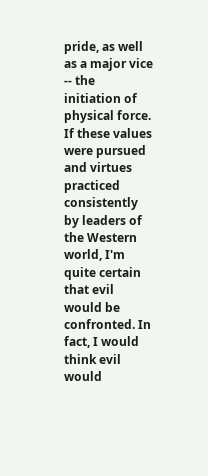pride, as well as a major vice -- the initiation of physical force. If these values were pursued and virtues practiced consistently by leaders of the Western world, I'm quite certain that evil would be confronted. In fact, I would think evil would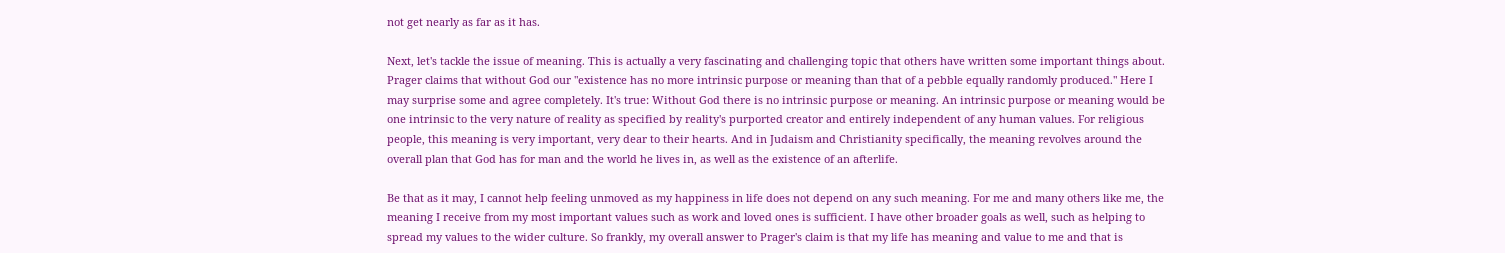not get nearly as far as it has.

Next, let's tackle the issue of meaning. This is actually a very fascinating and challenging topic that others have written some important things about. Prager claims that without God our "existence has no more intrinsic purpose or meaning than that of a pebble equally randomly produced." Here I may surprise some and agree completely. It's true: Without God there is no intrinsic purpose or meaning. An intrinsic purpose or meaning would be one intrinsic to the very nature of reality as specified by reality's purported creator and entirely independent of any human values. For religious people, this meaning is very important, very dear to their hearts. And in Judaism and Christianity specifically, the meaning revolves around the overall plan that God has for man and the world he lives in, as well as the existence of an afterlife.

Be that as it may, I cannot help feeling unmoved as my happiness in life does not depend on any such meaning. For me and many others like me, the meaning I receive from my most important values such as work and loved ones is sufficient. I have other broader goals as well, such as helping to spread my values to the wider culture. So frankly, my overall answer to Prager's claim is that my life has meaning and value to me and that is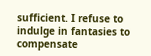sufficient. I refuse to indulge in fantasies to compensate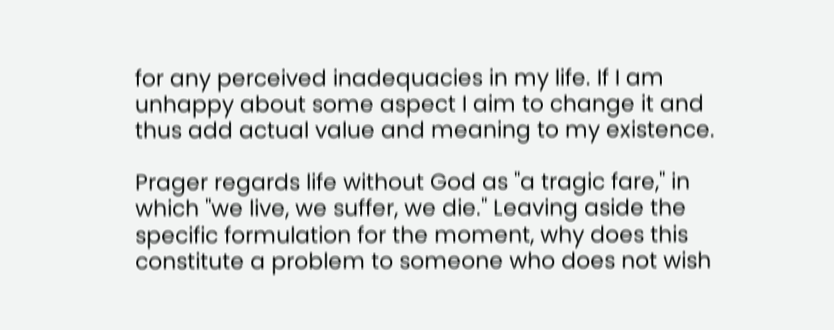for any perceived inadequacies in my life. If I am unhappy about some aspect I aim to change it and thus add actual value and meaning to my existence.

Prager regards life without God as "a tragic fare," in which "we live, we suffer, we die." Leaving aside the specific formulation for the moment, why does this constitute a problem to someone who does not wish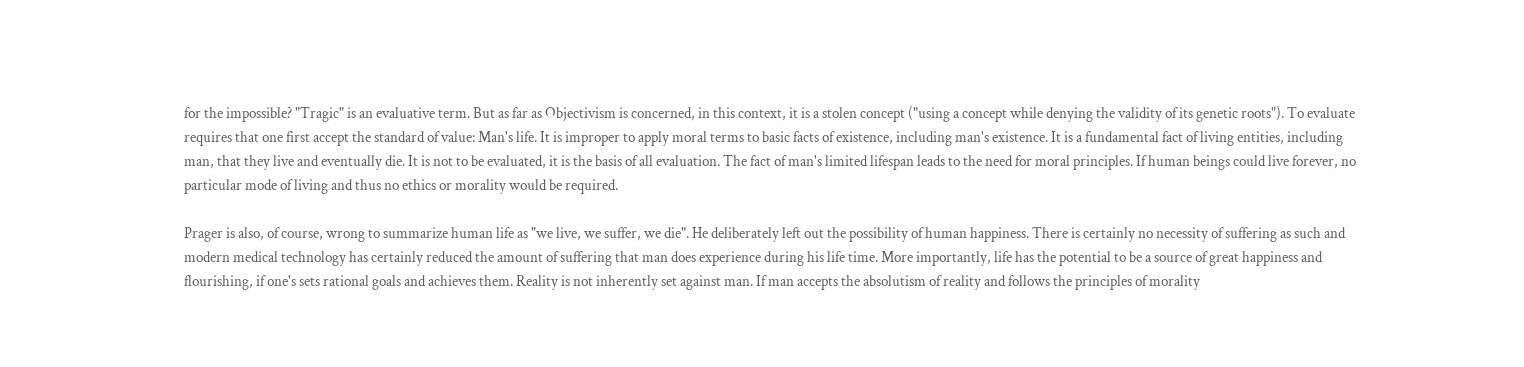for the impossible? "Tragic" is an evaluative term. But as far as Objectivism is concerned, in this context, it is a stolen concept ("using a concept while denying the validity of its genetic roots"). To evaluate requires that one first accept the standard of value: Man's life. It is improper to apply moral terms to basic facts of existence, including man's existence. It is a fundamental fact of living entities, including man, that they live and eventually die. It is not to be evaluated, it is the basis of all evaluation. The fact of man's limited lifespan leads to the need for moral principles. If human beings could live forever, no particular mode of living and thus no ethics or morality would be required.

Prager is also, of course, wrong to summarize human life as "we live, we suffer, we die". He deliberately left out the possibility of human happiness. There is certainly no necessity of suffering as such and modern medical technology has certainly reduced the amount of suffering that man does experience during his life time. More importantly, life has the potential to be a source of great happiness and flourishing, if one's sets rational goals and achieves them. Reality is not inherently set against man. If man accepts the absolutism of reality and follows the principles of morality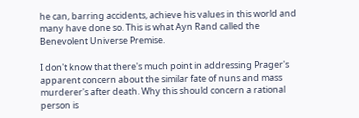he can, barring accidents, achieve his values in this world and many have done so. This is what Ayn Rand called the Benevolent Universe Premise.

I don't know that there's much point in addressing Prager's apparent concern about the similar fate of nuns and mass murderer's after death. Why this should concern a rational person is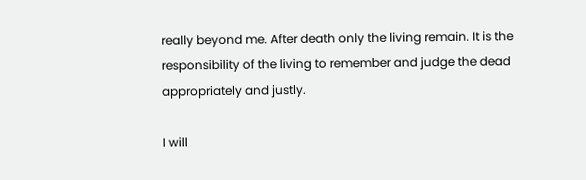really beyond me. After death only the living remain. It is the responsibility of the living to remember and judge the dead appropriately and justly.

I will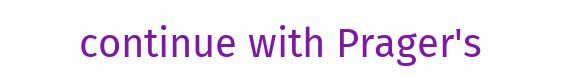continue with Prager's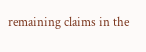remaining claims in the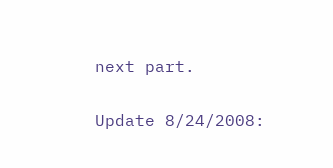next part.

Update 8/24/2008: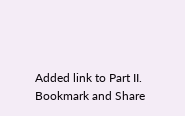Added link to Part II.
Bookmark and Share